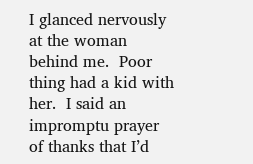I glanced nervously at the woman behind me.  Poor thing had a kid with her.  I said an impromptu prayer of thanks that I’d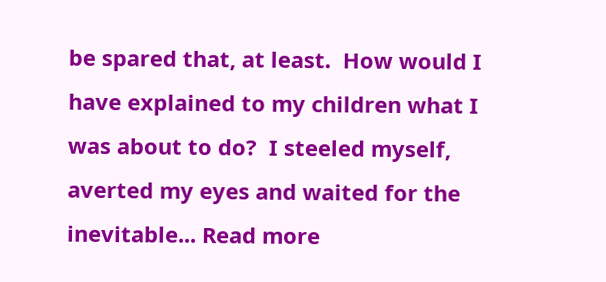be spared that, at least.  How would I have explained to my children what I was about to do?  I steeled myself, averted my eyes and waited for the inevitable... Read more